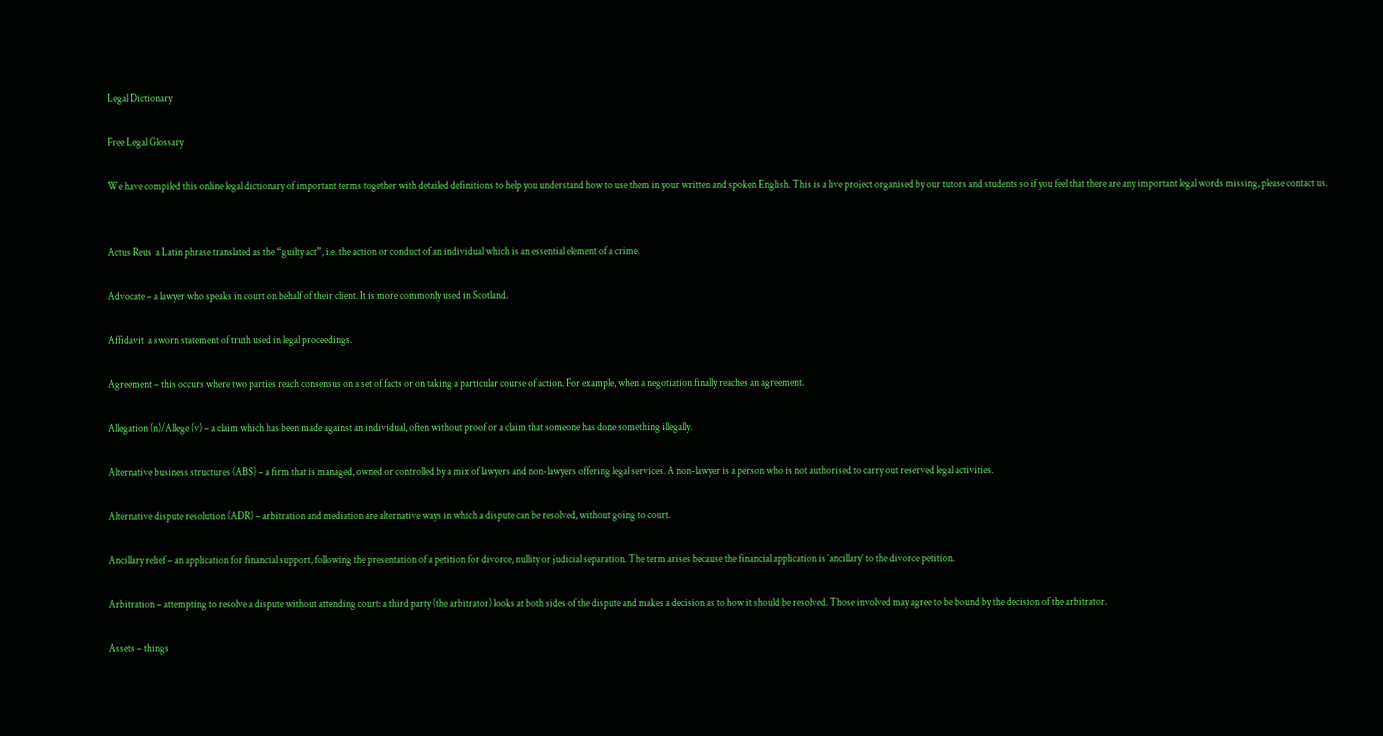Legal Dictionary

Free Legal Glossary

We have compiled this online legal dictionary of important terms together with detailed definitions to help you understand how to use them in your written and spoken English. This is a live project organised by our tutors and students so if you feel that there are any important legal words missing, please contact us.


Actus Reus  a Latin phrase translated as the “guilty act”, i.e. the action or conduct of an individual which is an essential element of a crime.

Advocate – a lawyer who speaks in court on behalf of their client. It is more commonly used in Scotland.

Affidavit  a sworn statement of truth used in legal proceedings.

Agreement – this occurs where two parties reach consensus on a set of facts or on taking a particular course of action. For example, when a negotiation finally reaches an agreement.

Allegation (n)/Allege (v) – a claim which has been made against an individual, often without proof or a claim that someone has done something illegally.

Alternative business structures (ABS) – a firm that is managed, owned or controlled by a mix of lawyers and non-lawyers offering legal services. A non-lawyer is a person who is not authorised to carry out reserved legal activities.

Alternative dispute resolution (ADR) – arbitration and mediation are alternative ways in which a dispute can be resolved, without going to court.

Ancillary relief – an application for financial support, following the presentation of a petition for divorce, nullity or judicial separation. The term arises because the financial application is ‘ancillary’ to the divorce petition.

Arbitration – attempting to resolve a dispute without attending court: a third party (the arbitrator) looks at both sides of the dispute and makes a decision as to how it should be resolved. Those involved may agree to be bound by the decision of the arbitrator.

Assets – things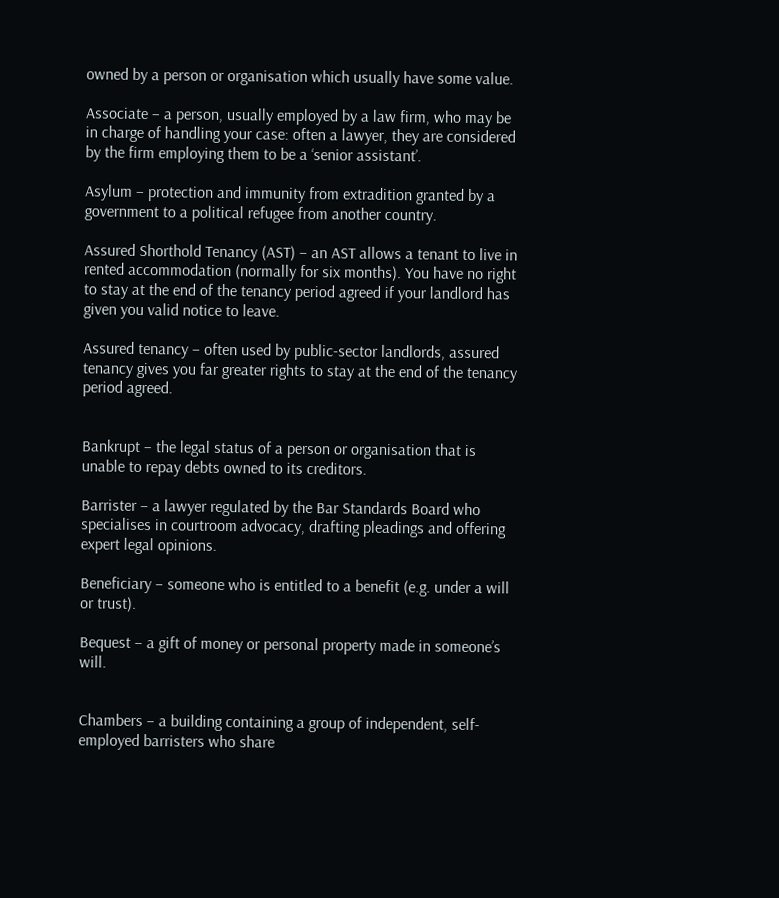owned by a person or organisation which usually have some value.

Associate – a person, usually employed by a law firm, who may be in charge of handling your case: often a lawyer, they are considered by the firm employing them to be a ‘senior assistant’.

Asylum – protection and immunity from extradition granted by a government to a political refugee from another country.

Assured Shorthold Tenancy (AST) – an AST allows a tenant to live in rented accommodation (normally for six months). You have no right to stay at the end of the tenancy period agreed if your landlord has given you valid notice to leave.

Assured tenancy – often used by public-sector landlords, assured tenancy gives you far greater rights to stay at the end of the tenancy period agreed.


Bankrupt – the legal status of a person or organisation that is unable to repay debts owned to its creditors.

Barrister – a lawyer regulated by the Bar Standards Board who specialises in courtroom advocacy, drafting pleadings and offering expert legal opinions.

Beneficiary – someone who is entitled to a benefit (e.g. under a will or trust).

Bequest – a gift of money or personal property made in someone’s will.


Chambers – a building containing a group of independent, self-employed barristers who share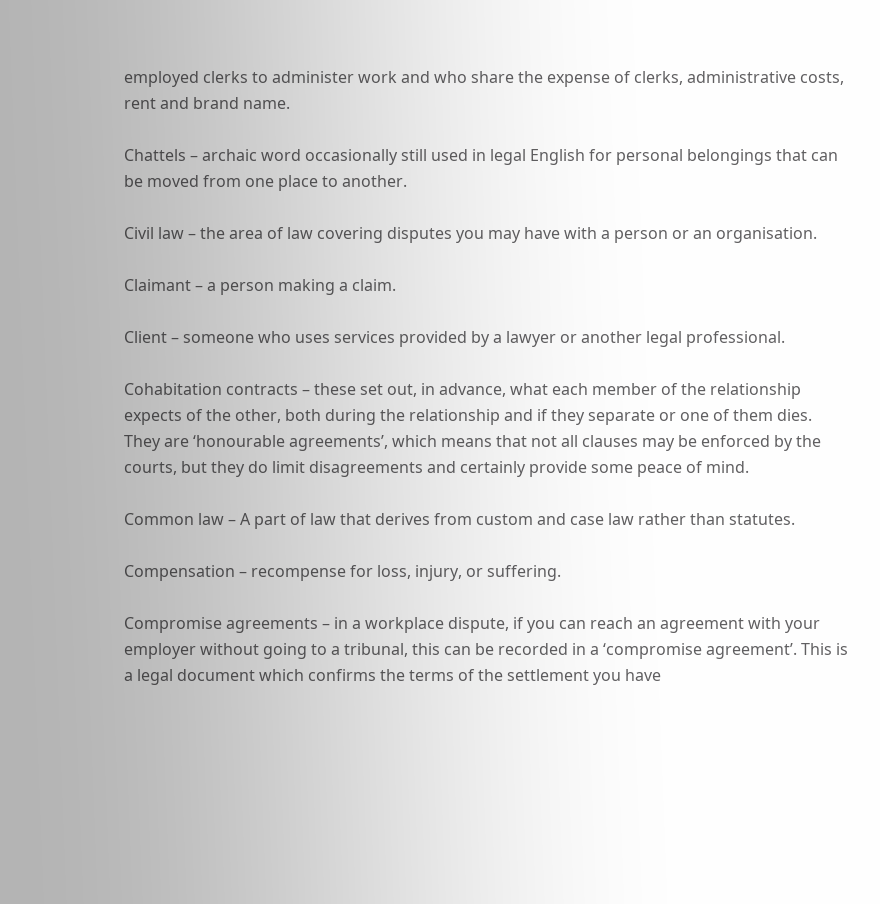employed clerks to administer work and who share the expense of clerks, administrative costs, rent and brand name.

Chattels – archaic word occasionally still used in legal English for personal belongings that can be moved from one place to another.

Civil law – the area of law covering disputes you may have with a person or an organisation.

Claimant – a person making a claim.

Client – someone who uses services provided by a lawyer or another legal professional.

Cohabitation contracts – these set out, in advance, what each member of the relationship expects of the other, both during the relationship and if they separate or one of them dies. They are ‘honourable agreements’, which means that not all clauses may be enforced by the courts, but they do limit disagreements and certainly provide some peace of mind.

Common law – A part of law that derives from custom and case law rather than statutes.

Compensation – recompense for loss, injury, or suffering.

Compromise agreements – in a workplace dispute, if you can reach an agreement with your employer without going to a tribunal, this can be recorded in a ‘compromise agreement’. This is a legal document which confirms the terms of the settlement you have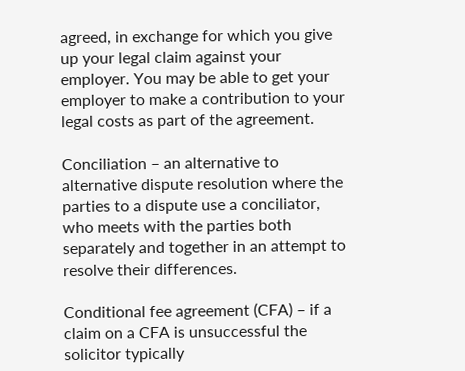agreed, in exchange for which you give up your legal claim against your employer. You may be able to get your employer to make a contribution to your legal costs as part of the agreement.

Conciliation – an alternative to alternative dispute resolution where the parties to a dispute use a conciliator, who meets with the parties both separately and together in an attempt to resolve their differences.

Conditional fee agreement (CFA) – if a claim on a CFA is unsuccessful the solicitor typically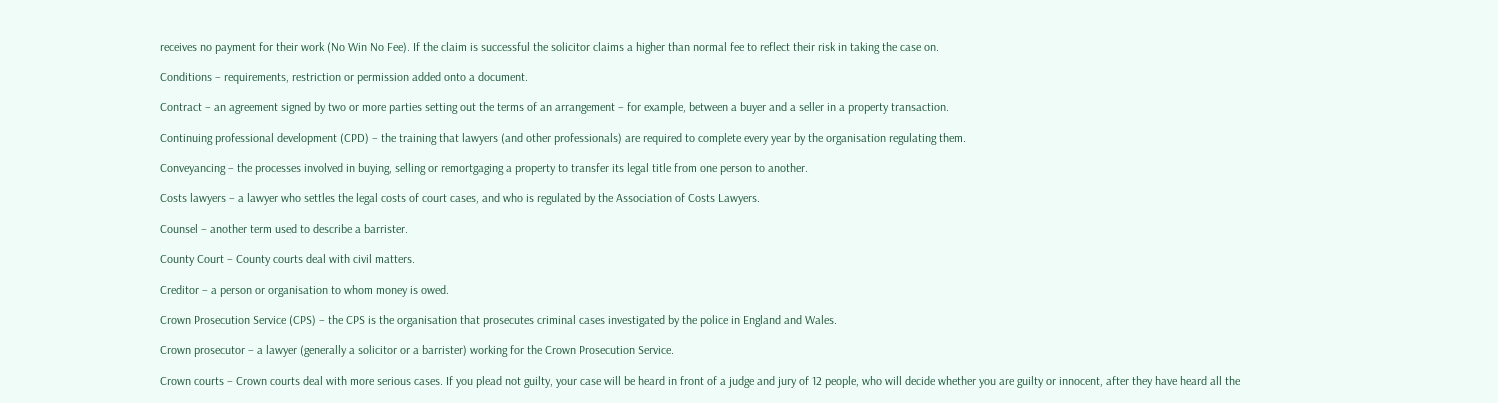receives no payment for their work (No Win No Fee). If the claim is successful the solicitor claims a higher than normal fee to reflect their risk in taking the case on.

Conditions – requirements, restriction or permission added onto a document.

Contract – an agreement signed by two or more parties setting out the terms of an arrangement – for example, between a buyer and a seller in a property transaction.

Continuing professional development (CPD) – the training that lawyers (and other professionals) are required to complete every year by the organisation regulating them.

Conveyancing – the processes involved in buying, selling or remortgaging a property to transfer its legal title from one person to another.

Costs lawyers – a lawyer who settles the legal costs of court cases, and who is regulated by the Association of Costs Lawyers.

Counsel – another term used to describe a barrister.

County Court – County courts deal with civil matters.

Creditor – a person or organisation to whom money is owed.

Crown Prosecution Service (CPS) – the CPS is the organisation that prosecutes criminal cases investigated by the police in England and Wales.

Crown prosecutor – a lawyer (generally a solicitor or a barrister) working for the Crown Prosecution Service.

Crown courts – Crown courts deal with more serious cases. If you plead not guilty, your case will be heard in front of a judge and jury of 12 people, who will decide whether you are guilty or innocent, after they have heard all the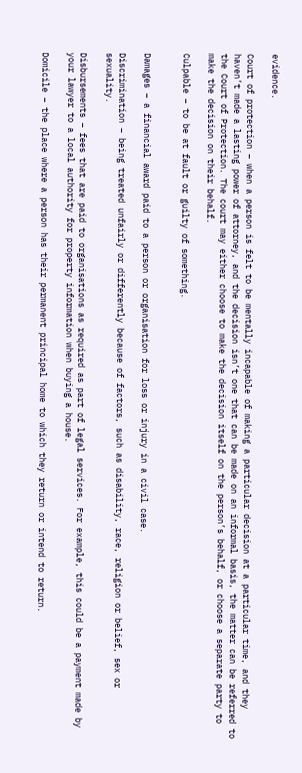evidence.

Court of protection – when a person is felt to be mentally incapable of making a particular decision at a particular time, and they haven’t made a lasting power of attorney, and the decision isn’t one that can be made on an informal basis, the matter can be referred to the Court of Protection. The court may either choose to make the decision itself on the person’s behalf, or choose a separate party to make the decision on their behalf.

Culpable – to be at fault or guilty of something.


Damages – a financial award paid to a person or organisation for loss or injury in a civil case.

Discrimination – being treated unfairly or differently because of factors, such as disability, race, religion or belief, sex or sexuality.

Disbursements – fees that are paid to organisations as required as part of legal services. For example, this could be a payment made by your lawyer to a local authority for property information when buying a house.

Domicile – the place where a person has their permanent principal home to which they return or intend to return.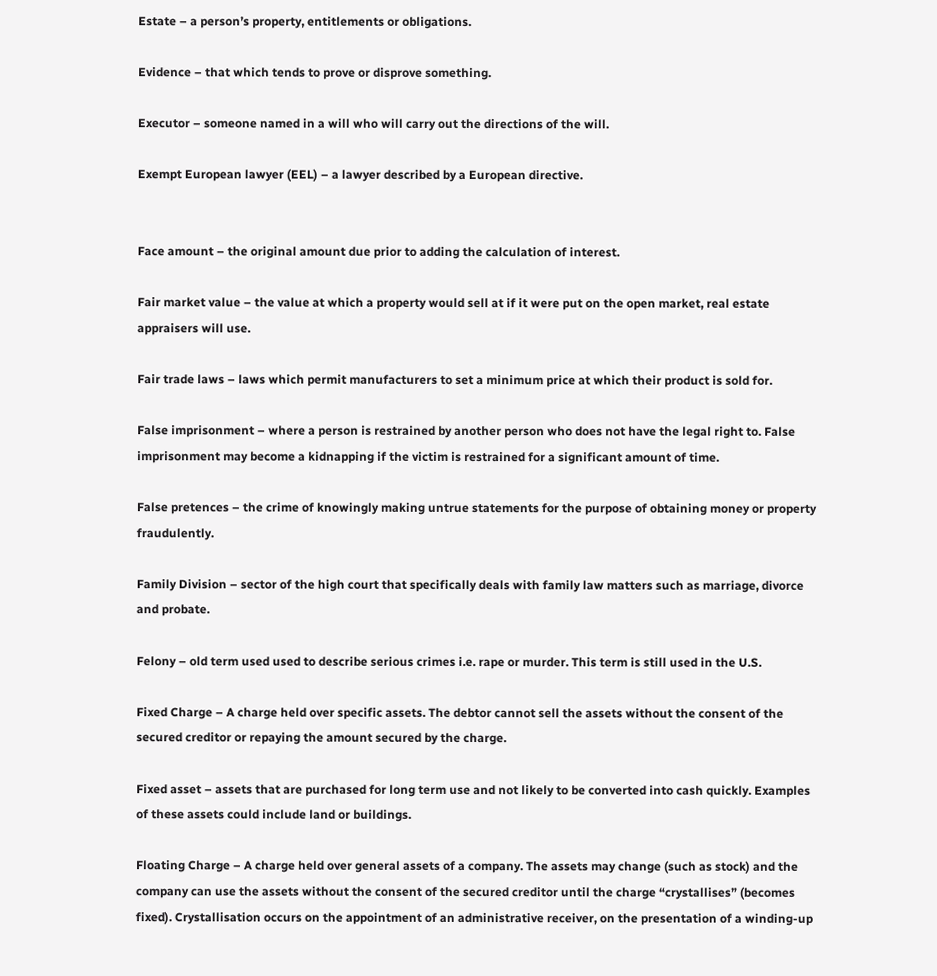Estate – a person’s property, entitlements or obligations.

Evidence – that which tends to prove or disprove something.

Executor – someone named in a will who will carry out the directions of the will.

Exempt European lawyer (EEL) – a lawyer described by a European directive.


Face amount – the original amount due prior to adding the calculation of interest.

Fair market value – the value at which a property would sell at if it were put on the open market, real estate appraisers will use.

Fair trade laws – laws which permit manufacturers to set a minimum price at which their product is sold for.

False imprisonment – where a person is restrained by another person who does not have the legal right to. False imprisonment may become a kidnapping if the victim is restrained for a significant amount of time.

False pretences – the crime of knowingly making untrue statements for the purpose of obtaining money or property fraudulently.

Family Division – sector of the high court that specifically deals with family law matters such as marriage, divorce and probate.

Felony – old term used used to describe serious crimes i.e. rape or murder. This term is still used in the U.S.

Fixed Charge – A charge held over specific assets. The debtor cannot sell the assets without the consent of the secured creditor or repaying the amount secured by the charge.

Fixed asset – assets that are purchased for long term use and not likely to be converted into cash quickly. Examples of these assets could include land or buildings.

Floating Charge – A charge held over general assets of a company. The assets may change (such as stock) and the company can use the assets without the consent of the secured creditor until the charge “crystallises” (becomes fixed). Crystallisation occurs on the appointment of an administrative receiver, on the presentation of a winding-up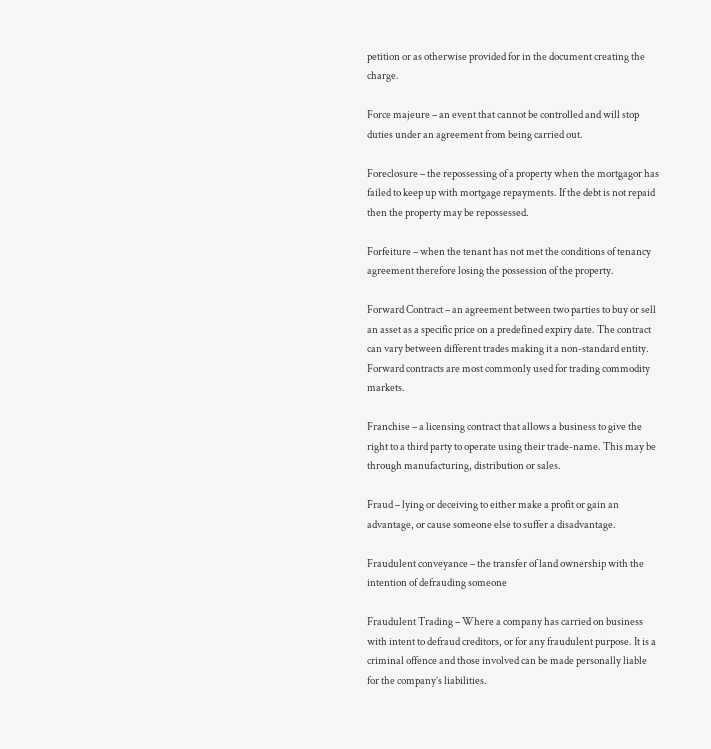petition or as otherwise provided for in the document creating the charge.

Force majeure – an event that cannot be controlled and will stop duties under an agreement from being carried out.

Foreclosure – the repossessing of a property when the mortgagor has failed to keep up with mortgage repayments. If the debt is not repaid then the property may be repossessed.

Forfeiture – when the tenant has not met the conditions of tenancy agreement therefore losing the possession of the property.

Forward Contract – an agreement between two parties to buy or sell an asset as a specific price on a predefined expiry date. The contract can vary between different trades making it a non-standard entity. Forward contracts are most commonly used for trading commodity markets.

Franchise – a licensing contract that allows a business to give the right to a third party to operate using their trade-name. This may be through manufacturing, distribution or sales.

Fraud – lying or deceiving to either make a profit or gain an advantage, or cause someone else to suffer a disadvantage.

Fraudulent conveyance – the transfer of land ownership with the intention of defrauding someone

Fraudulent Trading – Where a company has carried on business with intent to defraud creditors, or for any fraudulent purpose. It is a criminal offence and those involved can be made personally liable for the company’s liabilities.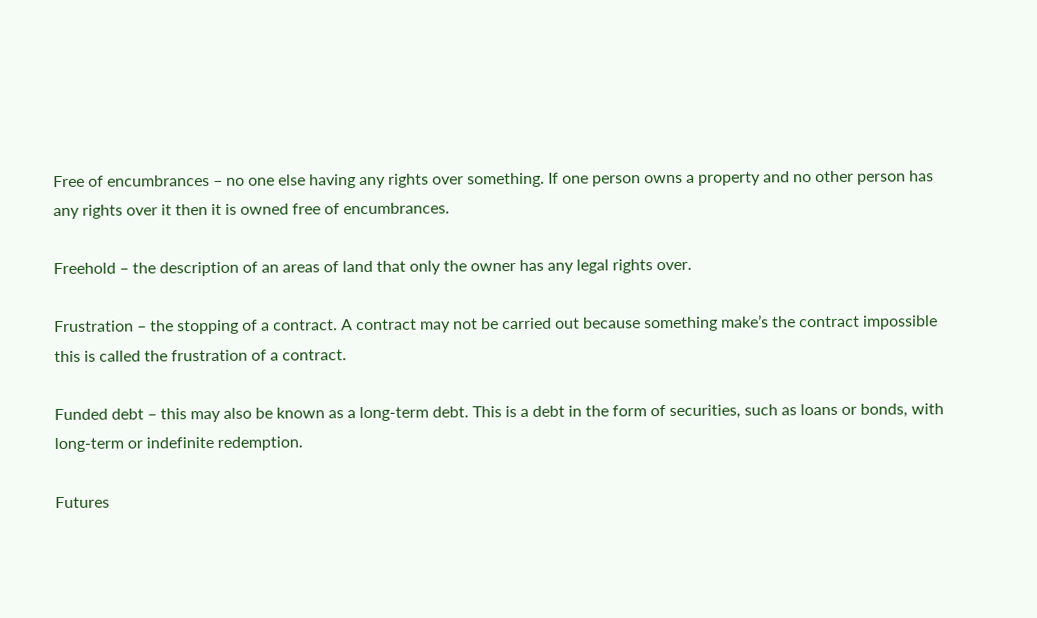Free of encumbrances – no one else having any rights over something. If one person owns a property and no other person has any rights over it then it is owned free of encumbrances.

Freehold – the description of an areas of land that only the owner has any legal rights over.

Frustration – the stopping of a contract. A contract may not be carried out because something make’s the contract impossible this is called the frustration of a contract.

Funded debt – this may also be known as a long-term debt. This is a debt in the form of securities, such as loans or bonds, with long-term or indefinite redemption.

Futures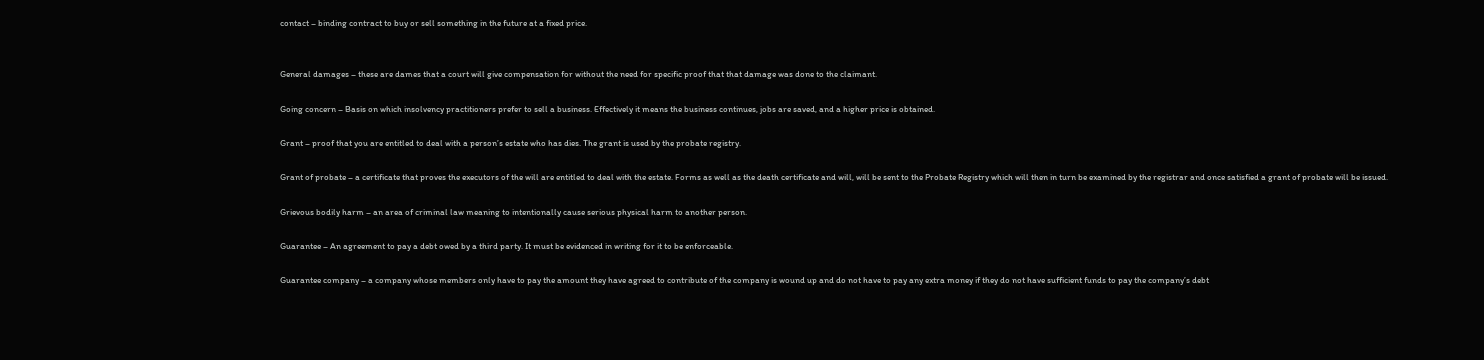contact – binding contract to buy or sell something in the future at a fixed price.


General damages – these are dames that a court will give compensation for without the need for specific proof that that damage was done to the claimant.

Going concern – Basis on which insolvency practitioners prefer to sell a business. Effectively it means the business continues, jobs are saved, and a higher price is obtained.

Grant – proof that you are entitled to deal with a person’s estate who has dies. The grant is used by the probate registry.

Grant of probate – a certificate that proves the executors of the will are entitled to deal with the estate. Forms as well as the death certificate and will, will be sent to the Probate Registry which will then in turn be examined by the registrar and once satisfied a grant of probate will be issued.

Grievous bodily harm – an area of criminal law meaning to intentionally cause serious physical harm to another person.

Guarantee – An agreement to pay a debt owed by a third party. It must be evidenced in writing for it to be enforceable.

Guarantee company – a company whose members only have to pay the amount they have agreed to contribute of the company is wound up and do not have to pay any extra money if they do not have sufficient funds to pay the company’s debt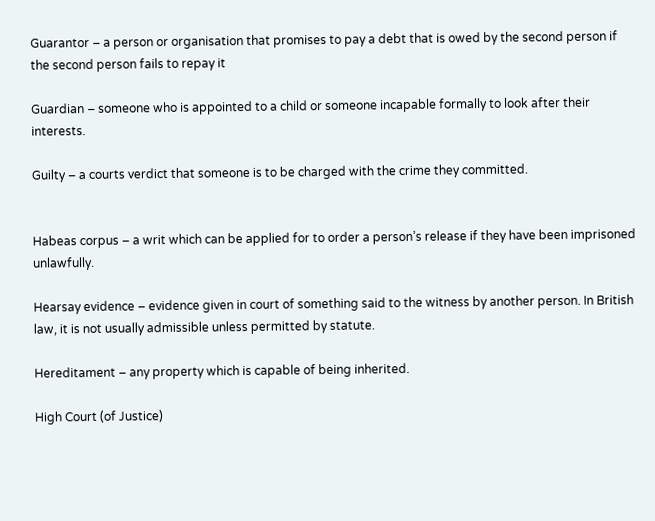Guarantor – a person or organisation that promises to pay a debt that is owed by the second person if the second person fails to repay it

Guardian – someone who is appointed to a child or someone incapable formally to look after their interests.

Guilty – a courts verdict that someone is to be charged with the crime they committed.


Habeas corpus – a writ which can be applied for to order a person’s release if they have been imprisoned unlawfully.

Hearsay evidence – evidence given in court of something said to the witness by another person. In British law, it is not usually admissible unless permitted by statute.

Hereditament – any property which is capable of being inherited.

High Court (of Justice)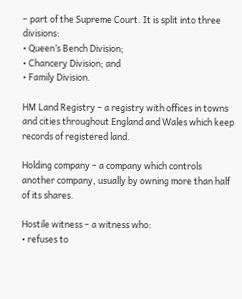– part of the Supreme Court. It is split into three divisions:
• Queen’s Bench Division;
• Chancery Division; and
• Family Division.

HM Land Registry – a registry with offices in towns and cities throughout England and Wales which keep records of registered land.

Holding company – a company which controls another company, usually by owning more than half of its shares.

Hostile witness – a witness who:
• refuses to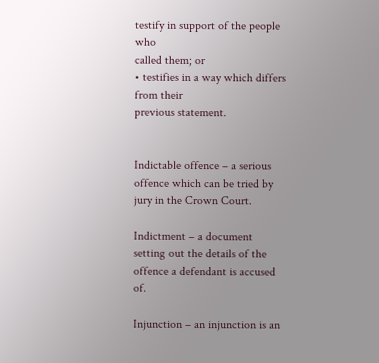testify in support of the people who
called them; or
• testifies in a way which differs from their
previous statement.


Indictable offence – a serious offence which can be tried by jury in the Crown Court.

Indictment – a document setting out the details of the offence a defendant is accused of.

Injunction – an injunction is an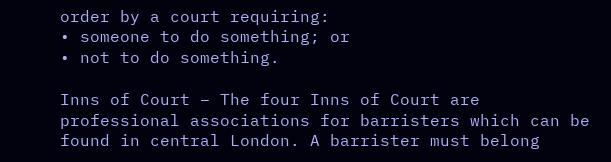order by a court requiring:
• someone to do something; or
• not to do something.

Inns of Court – The four Inns of Court are professional associations for barristers which can be found in central London. A barrister must belong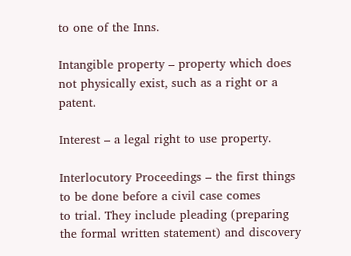to one of the Inns.

Intangible property – property which does not physically exist, such as a right or a patent.

Interest – a legal right to use property.

Interlocutory Proceedings – the first things to be done before a civil case comes
to trial. They include pleading (preparing the formal written statement) and discovery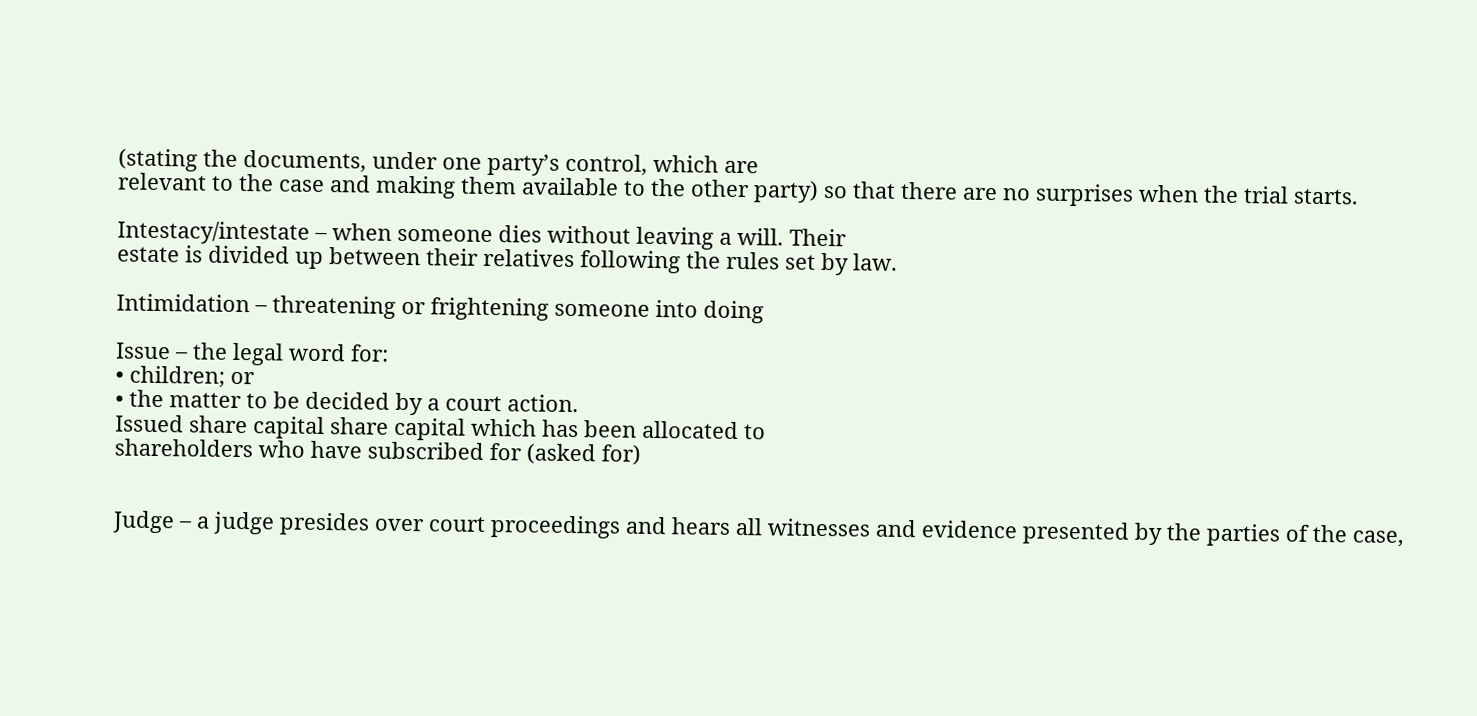(stating the documents, under one party’s control, which are
relevant to the case and making them available to the other party) so that there are no surprises when the trial starts.

Intestacy/intestate – when someone dies without leaving a will. Their
estate is divided up between their relatives following the rules set by law.

Intimidation – threatening or frightening someone into doing

Issue – the legal word for:
• children; or
• the matter to be decided by a court action.
Issued share capital share capital which has been allocated to
shareholders who have subscribed for (asked for)


Judge – a judge presides over court proceedings and hears all witnesses and evidence presented by the parties of the case,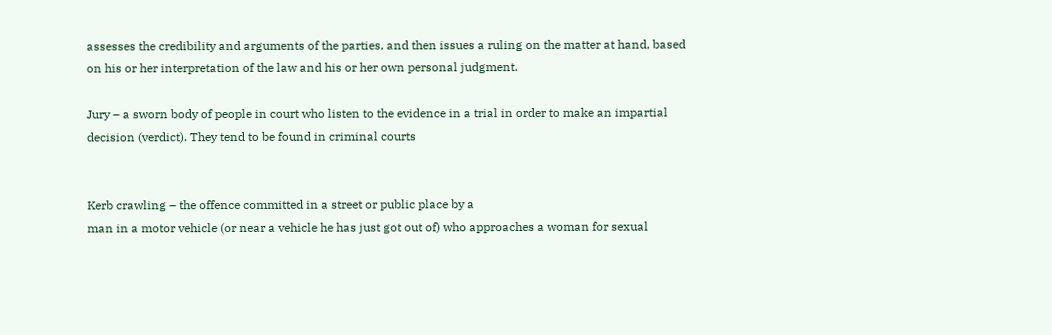assesses the credibility and arguments of the parties, and then issues a ruling on the matter at hand, based on his or her interpretation of the law and his or her own personal judgment.

Jury – a sworn body of people in court who listen to the evidence in a trial in order to make an impartial decision (verdict). They tend to be found in criminal courts


Kerb crawling – the offence committed in a street or public place by a
man in a motor vehicle (or near a vehicle he has just got out of) who approaches a woman for sexual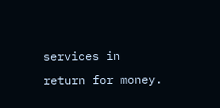services in return for money.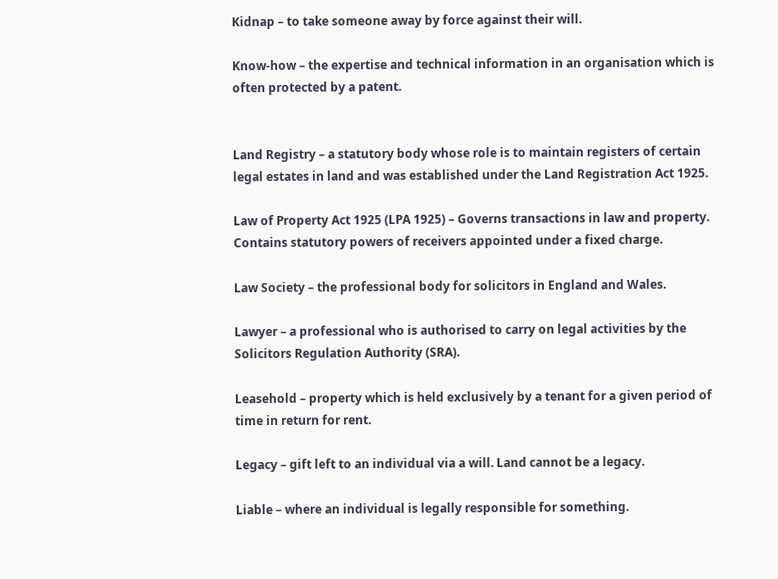Kidnap – to take someone away by force against their will.

Know-how – the expertise and technical information in an organisation which is often protected by a patent.


Land Registry – a statutory body whose role is to maintain registers of certain legal estates in land and was established under the Land Registration Act 1925.

Law of Property Act 1925 (LPA 1925) – Governs transactions in law and property. Contains statutory powers of receivers appointed under a fixed charge.

Law Society – the professional body for solicitors in England and Wales.

Lawyer – a professional who is authorised to carry on legal activities by the Solicitors Regulation Authority (SRA).

Leasehold – property which is held exclusively by a tenant for a given period of time in return for rent.

Legacy – gift left to an individual via a will. Land cannot be a legacy.

Liable – where an individual is legally responsible for something.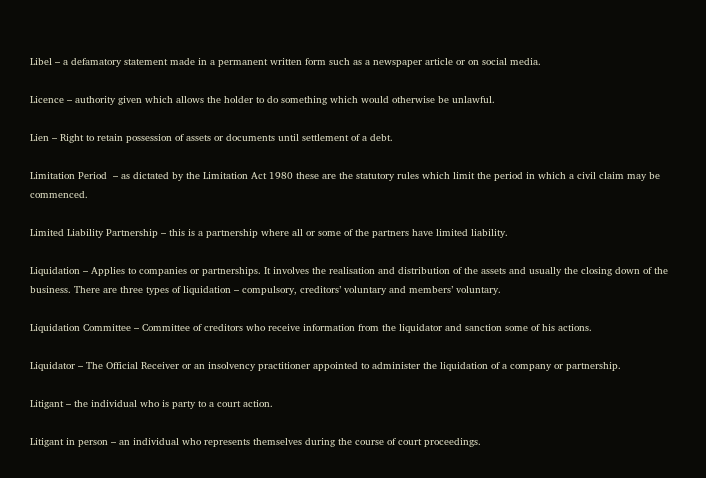Libel – a defamatory statement made in a permanent written form such as a newspaper article or on social media.

Licence – authority given which allows the holder to do something which would otherwise be unlawful.

Lien – Right to retain possession of assets or documents until settlement of a debt.

Limitation Period  – as dictated by the Limitation Act 1980 these are the statutory rules which limit the period in which a civil claim may be commenced.

Limited Liability Partnership – this is a partnership where all or some of the partners have limited liability.

Liquidation – Applies to companies or partnerships. It involves the realisation and distribution of the assets and usually the closing down of the business. There are three types of liquidation – compulsory, creditors’ voluntary and members’ voluntary.

Liquidation Committee – Committee of creditors who receive information from the liquidator and sanction some of his actions.

Liquidator – The Official Receiver or an insolvency practitioner appointed to administer the liquidation of a company or partnership.

Litigant – the individual who is party to a court action.

Litigant in person – an individual who represents themselves during the course of court proceedings.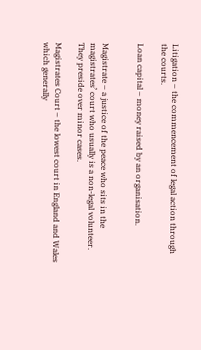Litigation – the commencement of legal action through the courts.

Loan capital – money raised by an organisation.


Magistrate – a justice of the peace who sits in the magistrates’ court who usually is a non-legal volunteer. They preside over minor cases.

Magistrates Court – the lowest court in England and Wales which generally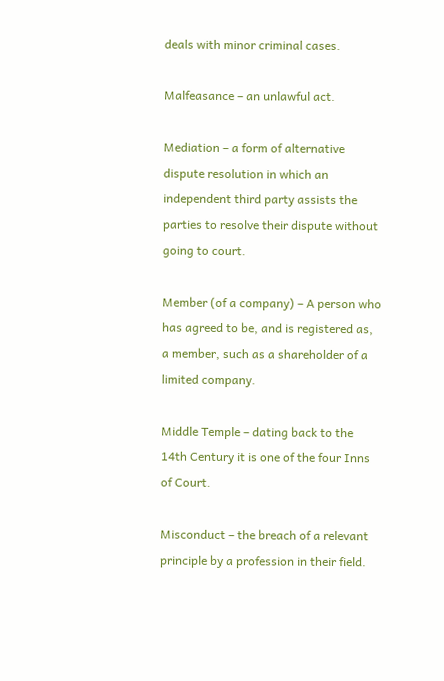deals with minor criminal cases.

Malfeasance – an unlawful act.

Mediation – a form of alternative dispute resolution in which an independent third party assists the parties to resolve their dispute without going to court.

Member (of a company) – A person who has agreed to be, and is registered as, a member, such as a shareholder of a limited company.

Middle Temple – dating back to the 14th Century it is one of the four Inns of Court.

Misconduct – the breach of a relevant principle by a profession in their field.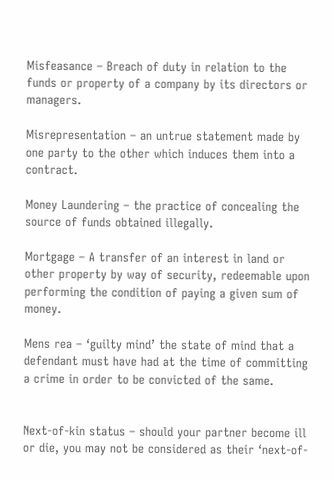Misfeasance – Breach of duty in relation to the funds or property of a company by its directors or managers.

Misrepresentation – an untrue statement made by one party to the other which induces them into a contract.

Money Laundering – the practice of concealing the source of funds obtained illegally.

Mortgage – A transfer of an interest in land or other property by way of security, redeemable upon performing the condition of paying a given sum of money.

Mens rea – ‘guilty mind’ the state of mind that a defendant must have had at the time of committing a crime in order to be convicted of the same.


Next-of-kin status – should your partner become ill or die, you may not be considered as their ‘next-of-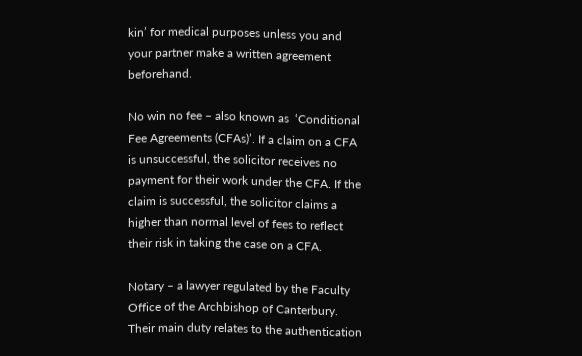kin’ for medical purposes unless you and your partner make a written agreement beforehand.

No win no fee – also known as  ‘Conditional Fee Agreements (CFAs)’. If a claim on a CFA is unsuccessful, the solicitor receives no payment for their work under the CFA. If the claim is successful, the solicitor claims a higher than normal level of fees to reflect their risk in taking the case on a CFA.

Notary – a lawyer regulated by the Faculty Office of the Archbishop of Canterbury. Their main duty relates to the authentication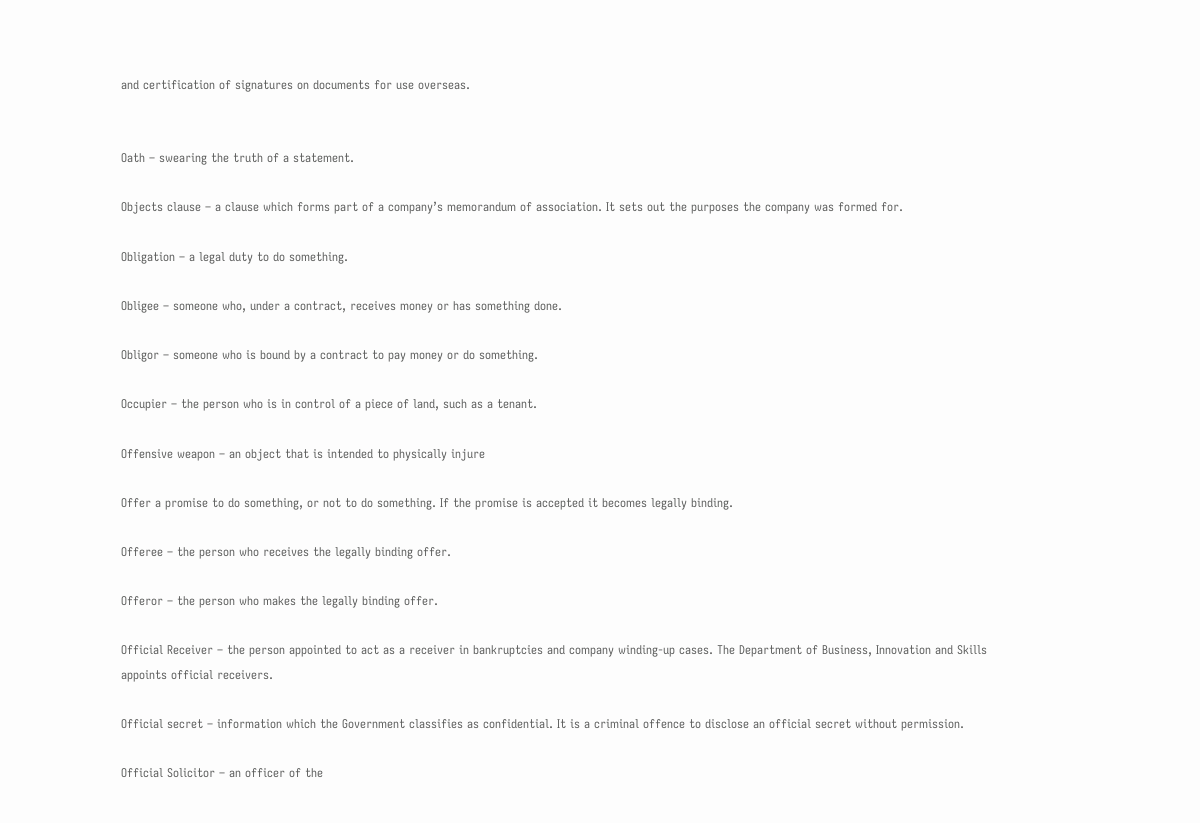and certification of signatures on documents for use overseas.


Oath – swearing the truth of a statement.

Objects clause – a clause which forms part of a company’s memorandum of association. It sets out the purposes the company was formed for.

Obligation – a legal duty to do something.

Obligee – someone who, under a contract, receives money or has something done.

Obligor – someone who is bound by a contract to pay money or do something.

Occupier – the person who is in control of a piece of land, such as a tenant.

Offensive weapon – an object that is intended to physically injure

Offer a promise to do something, or not to do something. If the promise is accepted it becomes legally binding.

Offeree – the person who receives the legally binding offer.

Offeror – the person who makes the legally binding offer.

Official Receiver – the person appointed to act as a receiver in bankruptcies and company winding-up cases. The Department of Business, Innovation and Skills appoints official receivers.

Official secret – information which the Government classifies as confidential. It is a criminal offence to disclose an official secret without permission.

Official Solicitor – an officer of the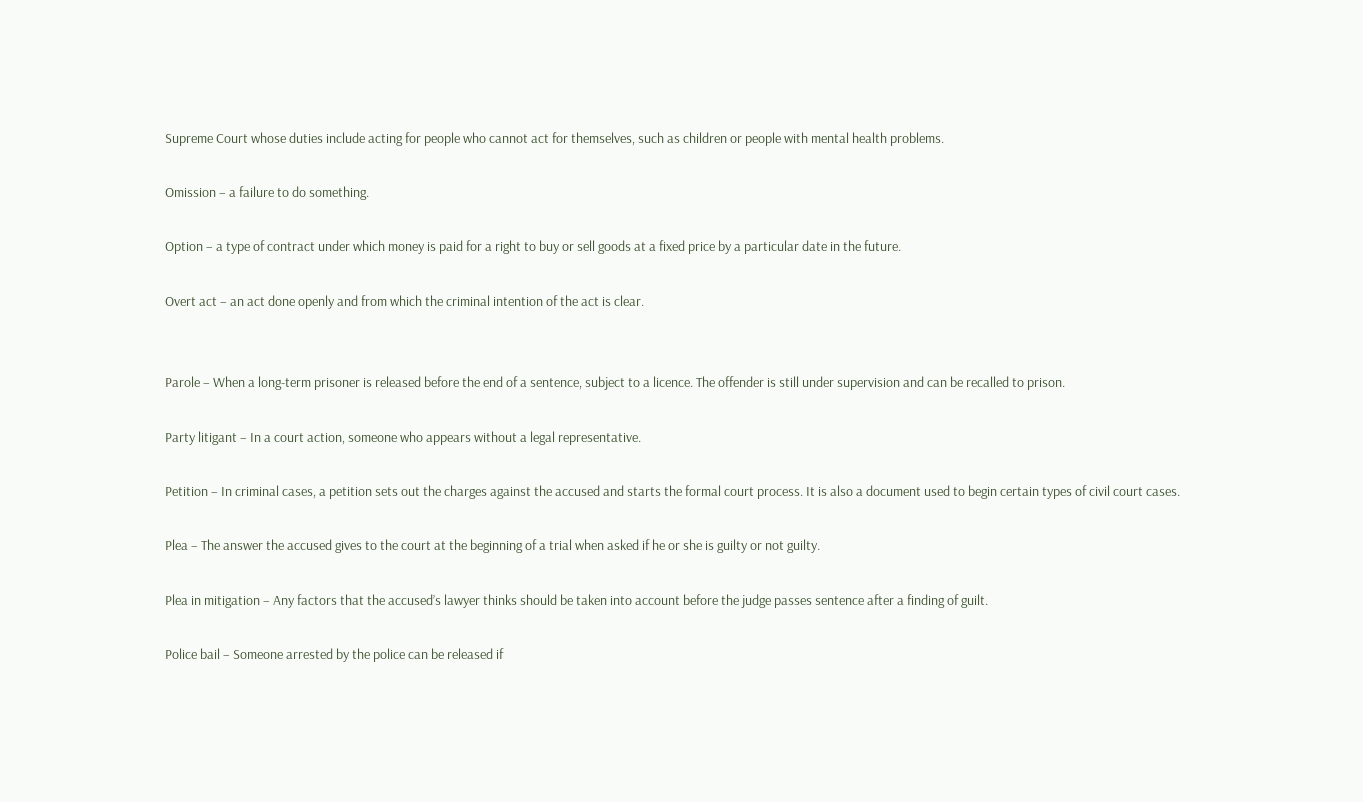Supreme Court whose duties include acting for people who cannot act for themselves, such as children or people with mental health problems.

Omission – a failure to do something.

Option – a type of contract under which money is paid for a right to buy or sell goods at a fixed price by a particular date in the future.

Overt act – an act done openly and from which the criminal intention of the act is clear.


Parole – When a long-term prisoner is released before the end of a sentence, subject to a licence. The offender is still under supervision and can be recalled to prison.

Party litigant – In a court action, someone who appears without a legal representative.

Petition – In criminal cases, a petition sets out the charges against the accused and starts the formal court process. It is also a document used to begin certain types of civil court cases.

Plea – The answer the accused gives to the court at the beginning of a trial when asked if he or she is guilty or not guilty.

Plea in mitigation – Any factors that the accused’s lawyer thinks should be taken into account before the judge passes sentence after a finding of guilt.

Police bail – Someone arrested by the police can be released if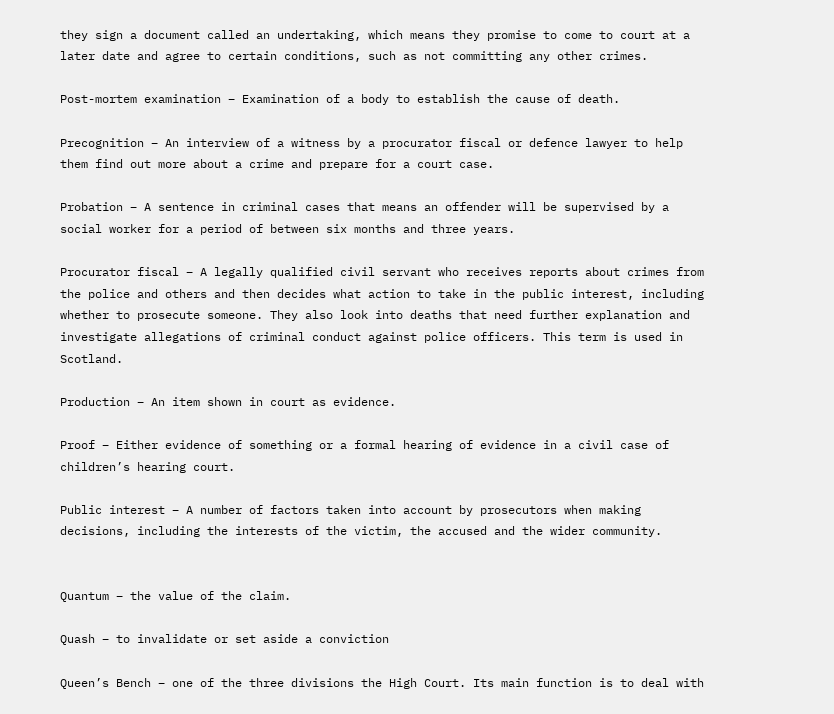they sign a document called an undertaking, which means they promise to come to court at a later date and agree to certain conditions, such as not committing any other crimes.

Post-mortem examination – Examination of a body to establish the cause of death.

Precognition – An interview of a witness by a procurator fiscal or defence lawyer to help them find out more about a crime and prepare for a court case.

Probation – A sentence in criminal cases that means an offender will be supervised by a social worker for a period of between six months and three years.

Procurator fiscal – A legally qualified civil servant who receives reports about crimes from the police and others and then decides what action to take in the public interest, including whether to prosecute someone. They also look into deaths that need further explanation and investigate allegations of criminal conduct against police officers. This term is used in Scotland.

Production – An item shown in court as evidence.

Proof – Either evidence of something or a formal hearing of evidence in a civil case of children’s hearing court.

Public interest – A number of factors taken into account by prosecutors when making decisions, including the interests of the victim, the accused and the wider community.


Quantum – the value of the claim.

Quash – to invalidate or set aside a conviction

Queen’s Bench – one of the three divisions the High Court. Its main function is to deal with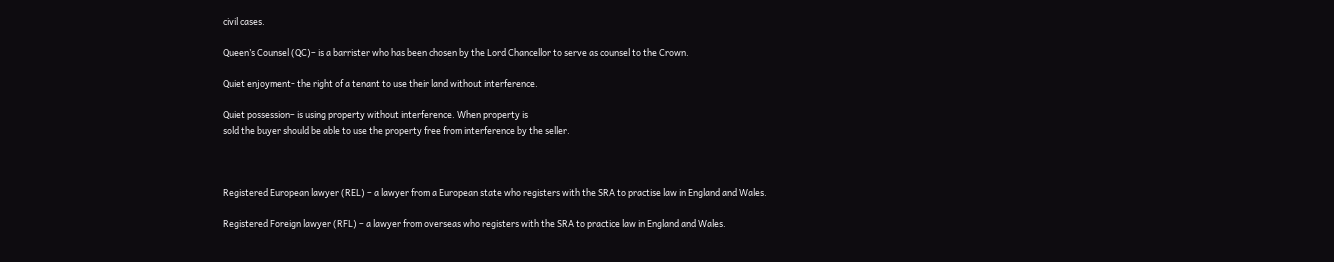civil cases.

Queen’s Counsel (QC)– is a barrister who has been chosen by the Lord Chancellor to serve as counsel to the Crown.

Quiet enjoyment- the right of a tenant to use their land without interference.

Quiet possession– is using property without interference. When property is
sold the buyer should be able to use the property free from interference by the seller.



Registered European lawyer (REL) – a lawyer from a European state who registers with the SRA to practise law in England and Wales.

Registered Foreign lawyer (RFL) – a lawyer from overseas who registers with the SRA to practice law in England and Wales.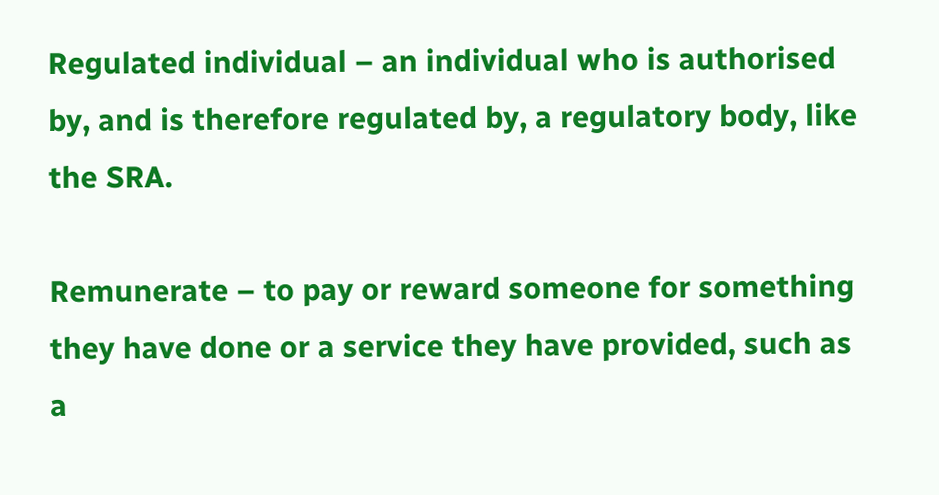Regulated individual – an individual who is authorised by, and is therefore regulated by, a regulatory body, like the SRA.

Remunerate – to pay or reward someone for something they have done or a service they have provided, such as a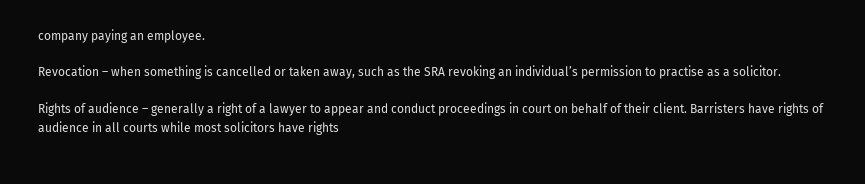company paying an employee.

Revocation – when something is cancelled or taken away, such as the SRA revoking an individual’s permission to practise as a solicitor.

Rights of audience – generally a right of a lawyer to appear and conduct proceedings in court on behalf of their client. Barristers have rights of audience in all courts while most solicitors have rights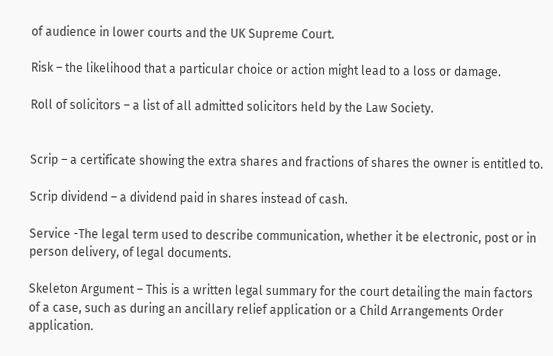of audience in lower courts and the UK Supreme Court.

Risk – the likelihood that a particular choice or action might lead to a loss or damage.

Roll of solicitors – a list of all admitted solicitors held by the Law Society.


Scrip – a certificate showing the extra shares and fractions of shares the owner is entitled to.

Scrip dividend – a dividend paid in shares instead of cash.

Service -The legal term used to describe communication, whether it be electronic, post or in person delivery, of legal documents.

Skeleton Argument – This is a written legal summary for the court detailing the main factors of a case, such as during an ancillary relief application or a Child Arrangements Order application.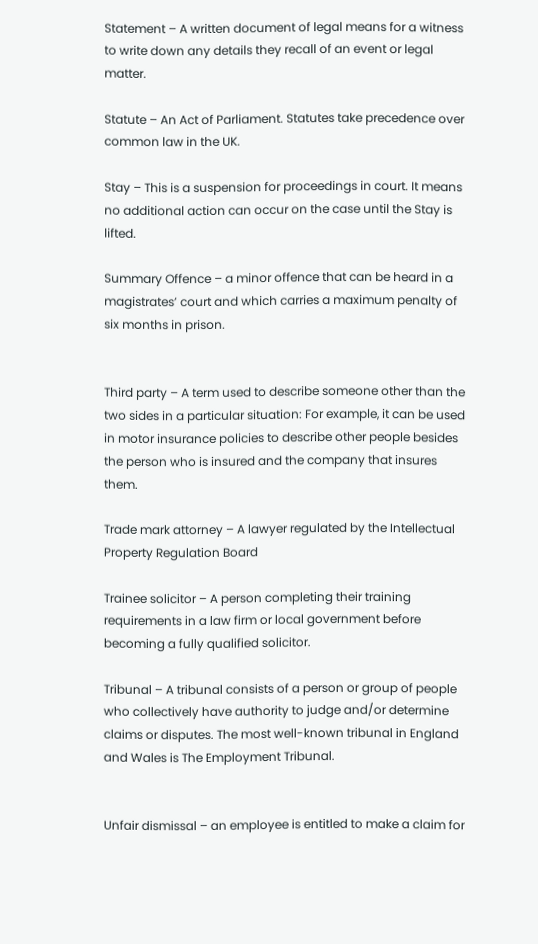Statement – A written document of legal means for a witness to write down any details they recall of an event or legal matter.

Statute – An Act of Parliament. Statutes take precedence over common law in the UK.

Stay – This is a suspension for proceedings in court. It means no additional action can occur on the case until the Stay is lifted.

Summary Offence – a minor offence that can be heard in a magistrates’ court and which carries a maximum penalty of six months in prison.


Third party – A term used to describe someone other than the two sides in a particular situation: For example, it can be used in motor insurance policies to describe other people besides the person who is insured and the company that insures them.

Trade mark attorney – A lawyer regulated by the Intellectual Property Regulation Board

Trainee solicitor – A person completing their training requirements in a law firm or local government before becoming a fully qualified solicitor.

Tribunal – A tribunal consists of a person or group of people who collectively have authority to judge and/or determine claims or disputes. The most well-known tribunal in England and Wales is The Employment Tribunal.


Unfair dismissal – an employee is entitled to make a claim for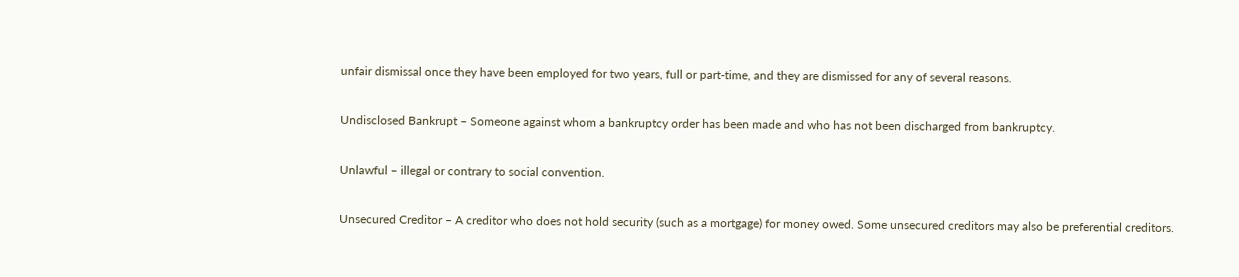unfair dismissal once they have been employed for two years, full or part-time, and they are dismissed for any of several reasons.

Undisclosed Bankrupt – Someone against whom a bankruptcy order has been made and who has not been discharged from bankruptcy.

Unlawful – illegal or contrary to social convention.

Unsecured Creditor – A creditor who does not hold security (such as a mortgage) for money owed. Some unsecured creditors may also be preferential creditors.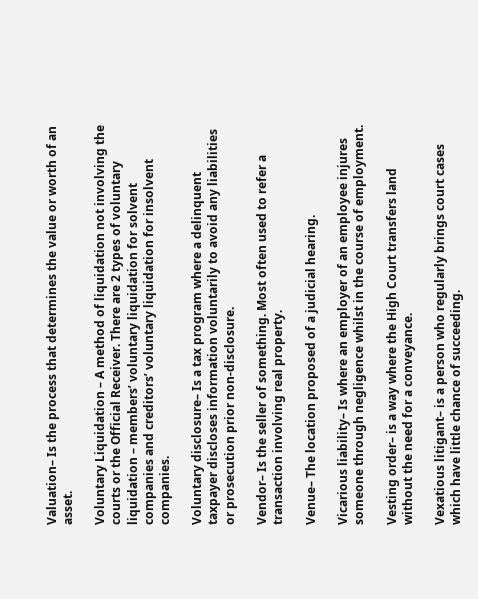Valuation– Is the process that determines the value or worth of an asset.

Voluntary Liquidation – A method of liquidation not involving the courts or the Official Receiver. There are 2 types of voluntary liquidation – members’ voluntary liquidation for solvent companies and creditors’ voluntary liquidation for insolvent companies.

Voluntary disclosure– Is a tax program where a delinquent taxpayer discloses information voluntarily to avoid any liabilities or prosecution prior non-disclosure.

Vendor– Is the seller of something. Most often used to refer a transaction involving real property.

Venue– The location proposed of a judicial hearing.

Vicarious liability– Is where an employer of an employee injures someone through negligence whilst in the course of employment.

Vesting order– is a way where the High Court transfers land without the need for a conveyance.

Vexatious litigant– is a person who regularly brings court cases which have little chance of succeeding.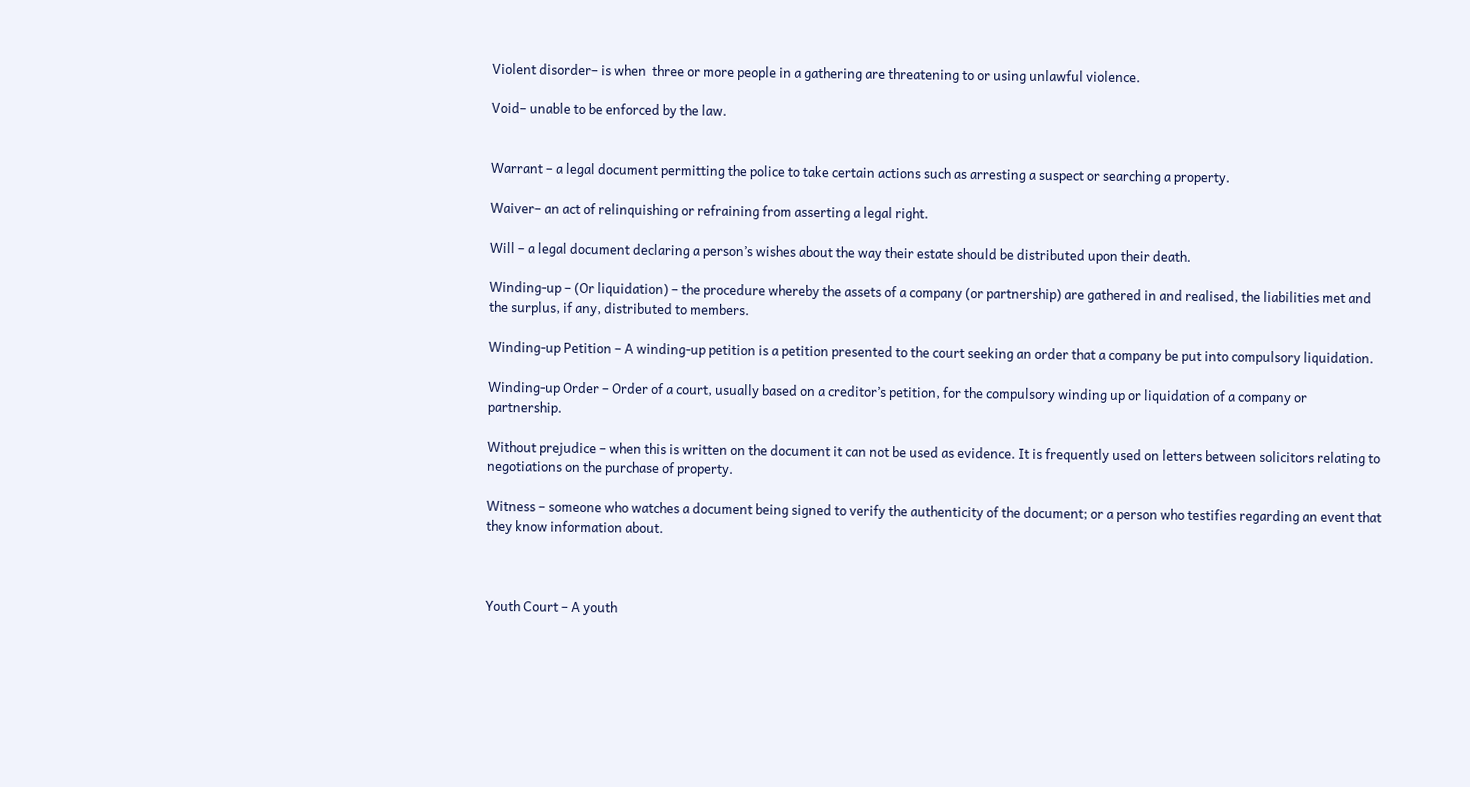Violent disorder– is when  three or more people in a gathering are threatening to or using unlawful violence.

Void– unable to be enforced by the law.


Warrant – a legal document permitting the police to take certain actions such as arresting a suspect or searching a property.

Waiver– an act of relinquishing or refraining from asserting a legal right.

Will – a legal document declaring a person’s wishes about the way their estate should be distributed upon their death.

Winding-up – (Or liquidation) – the procedure whereby the assets of a company (or partnership) are gathered in and realised, the liabilities met and the surplus, if any, distributed to members.

Winding-up Petition – A winding-up petition is a petition presented to the court seeking an order that a company be put into compulsory liquidation.

Winding-up Order – Order of a court, usually based on a creditor’s petition, for the compulsory winding up or liquidation of a company or partnership.

Without prejudice – when this is written on the document it can not be used as evidence. It is frequently used on letters between solicitors relating to negotiations on the purchase of property.

Witness – someone who watches a document being signed to verify the authenticity of the document; or a person who testifies regarding an event that they know information about.



Youth Court – A youth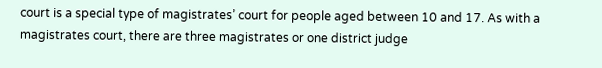court is a special type of magistrates’ court for people aged between 10 and 17. As with a magistrates court, there are three magistrates or one district judge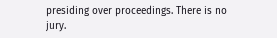presiding over proceedings. There is no jury.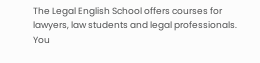The Legal English School offers courses for lawyers, law students and legal professionals. You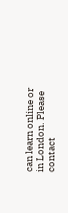can learn online or in London. Please contact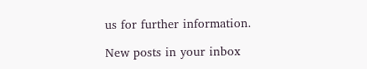us for further information.

New posts in your inbox